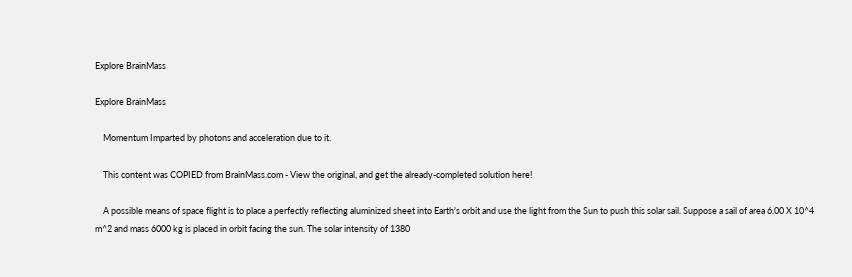Explore BrainMass

Explore BrainMass

    Momentum Imparted by photons and acceleration due to it.

    This content was COPIED from BrainMass.com - View the original, and get the already-completed solution here!

    A possible means of space flight is to place a perfectly reflecting aluminized sheet into Earth's orbit and use the light from the Sun to push this solar sail. Suppose a sail of area 6.00 X 10^4 m^2 and mass 6000 kg is placed in orbit facing the sun. The solar intensity of 1380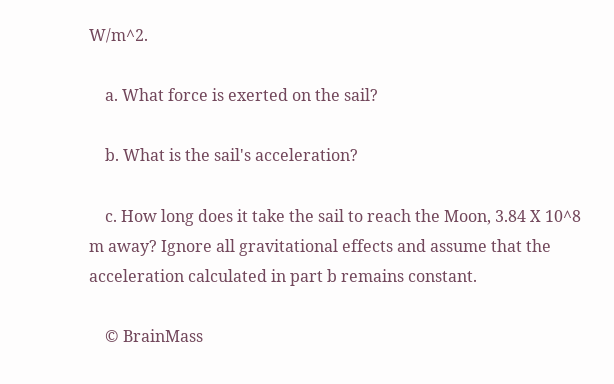W/m^2.

    a. What force is exerted on the sail?

    b. What is the sail's acceleration?

    c. How long does it take the sail to reach the Moon, 3.84 X 10^8 m away? Ignore all gravitational effects and assume that the acceleration calculated in part b remains constant.

    © BrainMass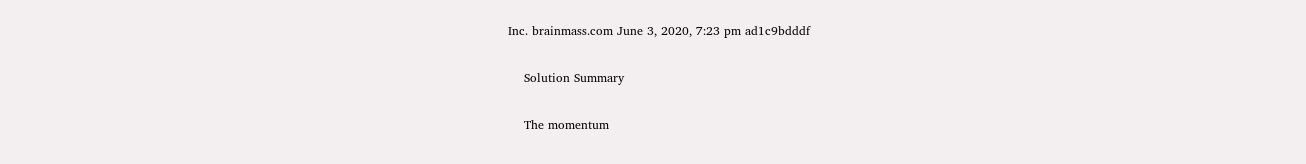Inc. brainmass.com June 3, 2020, 7:23 pm ad1c9bdddf

    Solution Summary

    The momentum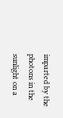imparted by the photons in the sunlight on a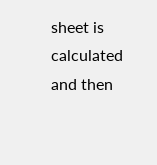sheet is calculated and then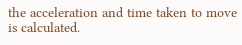the acceleration and time taken to move is calculated.